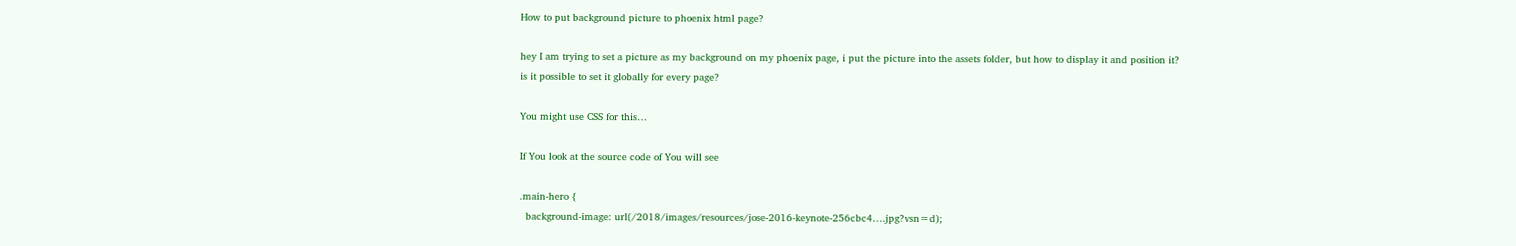How to put background picture to phoenix html page?

hey I am trying to set a picture as my background on my phoenix page, i put the picture into the assets folder, but how to display it and position it?
is it possible to set it globally for every page?

You might use CSS for this…

If You look at the source code of You will see

.main-hero {
  background-image: url(/2018/images/resources/jose-2016-keynote-256cbc4….jpg?vsn=d);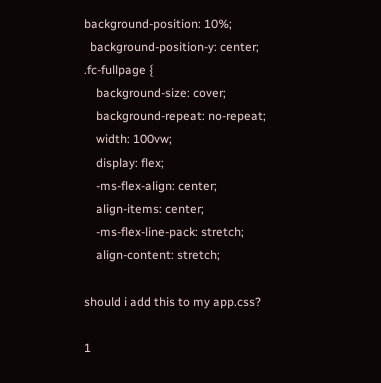background-position: 10%;
  background-position-y: center;
.fc-fullpage {
    background-size: cover;
    background-repeat: no-repeat;
    width: 100vw;
    display: flex;
    -ms-flex-align: center;
    align-items: center;
    -ms-flex-line-pack: stretch;
    align-content: stretch;

should i add this to my app.css?

1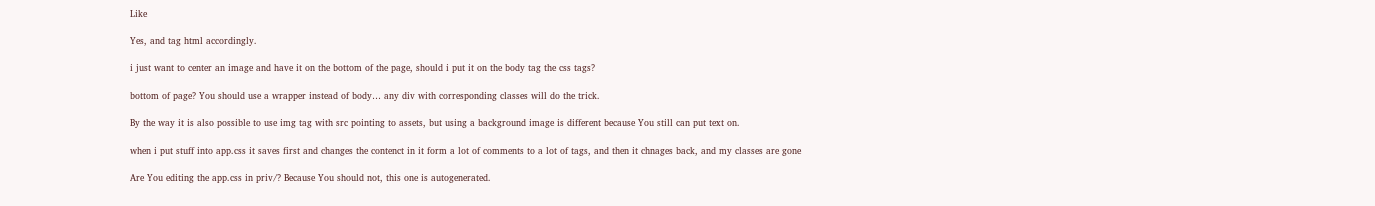Like

Yes, and tag html accordingly.

i just want to center an image and have it on the bottom of the page, should i put it on the body tag the css tags?

bottom of page? You should use a wrapper instead of body… any div with corresponding classes will do the trick.

By the way it is also possible to use img tag with src pointing to assets, but using a background image is different because You still can put text on.

when i put stuff into app.css it saves first and changes the contenct in it form a lot of comments to a lot of tags, and then it chnages back, and my classes are gone

Are You editing the app.css in priv/? Because You should not, this one is autogenerated.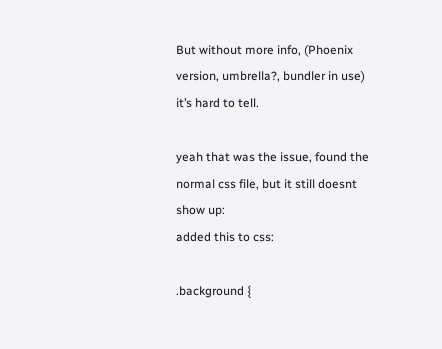But without more info, (Phoenix version, umbrella?, bundler in use) it’s hard to tell.

yeah that was the issue, found the normal css file, but it still doesnt show up:
added this to css:

.background {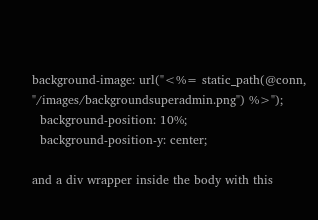background-image: url("<%= static_path(@conn, "/images/backgroundsuperadmin.png") %>");
  background-position: 10%;
  background-position-y: center;

and a div wrapper inside the body with this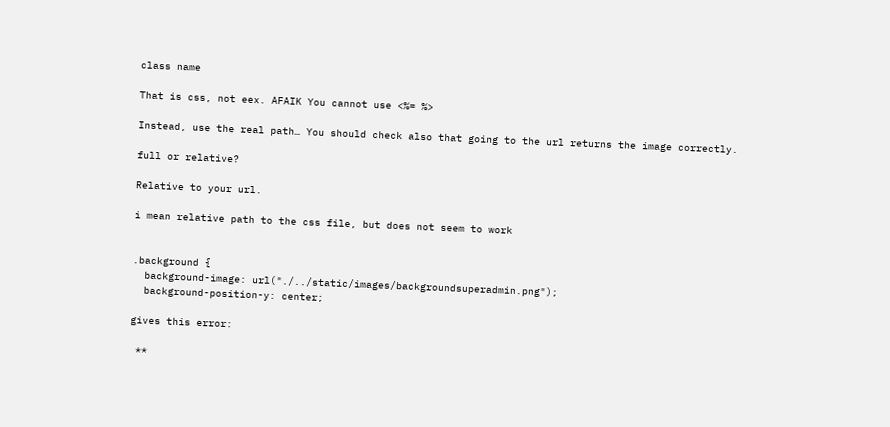class name

That is css, not eex. AFAIK You cannot use <%= %>

Instead, use the real path… You should check also that going to the url returns the image correctly.

full or relative?

Relative to your url.

i mean relative path to the css file, but does not seem to work


.background {
  background-image: url("./../static/images/backgroundsuperadmin.png");
  background-position-y: center;

gives this error:

 **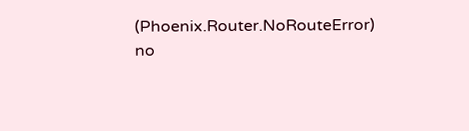(Phoenix.Router.NoRouteError) no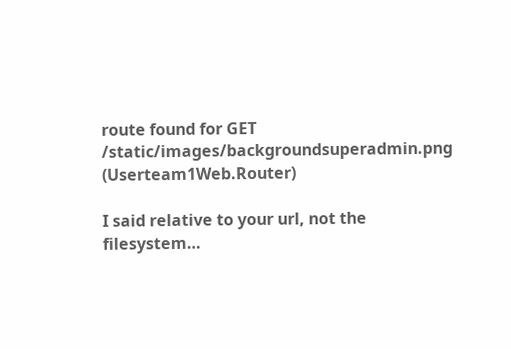route found for GET /static/images/backgroundsuperadmin.png (Userteam1Web.Router)

I said relative to your url, not the filesystem…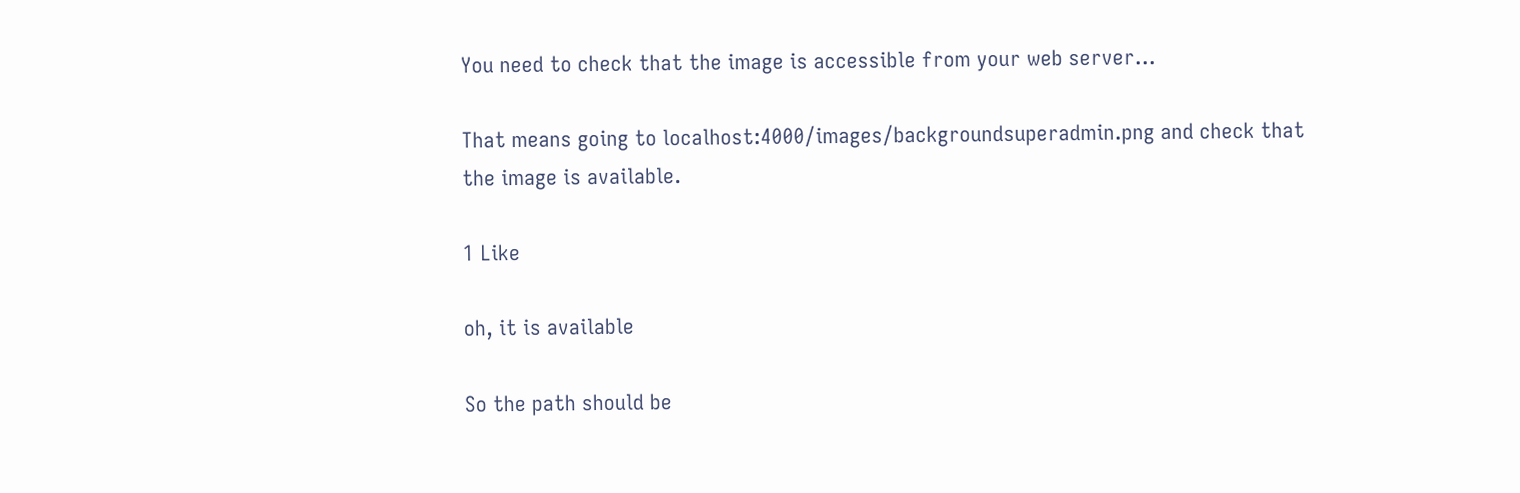You need to check that the image is accessible from your web server…

That means going to localhost:4000/images/backgroundsuperadmin.png and check that the image is available.

1 Like

oh, it is available

So the path should be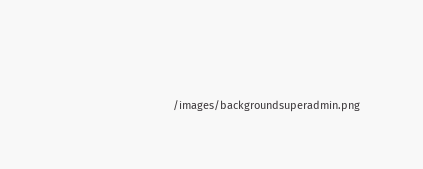/images/backgroundsuperadmin.png